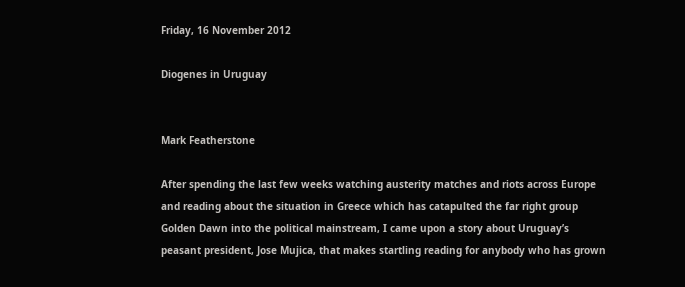Friday, 16 November 2012

Diogenes in Uruguay


Mark Featherstone

After spending the last few weeks watching austerity matches and riots across Europe and reading about the situation in Greece which has catapulted the far right group Golden Dawn into the political mainstream, I came upon a story about Uruguay’s peasant president, Jose Mujica, that makes startling reading for anybody who has grown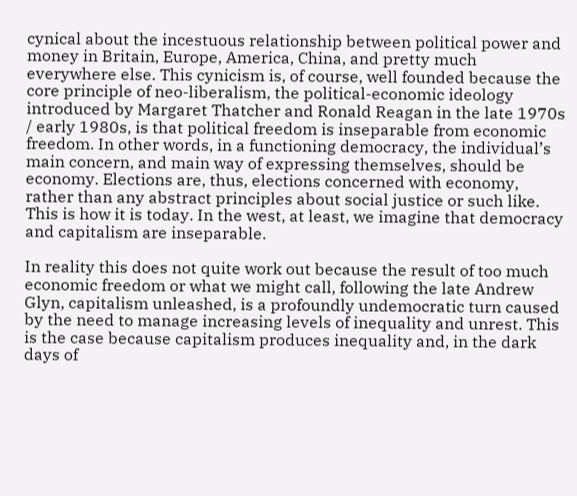cynical about the incestuous relationship between political power and money in Britain, Europe, America, China, and pretty much everywhere else. This cynicism is, of course, well founded because the core principle of neo-liberalism, the political-economic ideology introduced by Margaret Thatcher and Ronald Reagan in the late 1970s / early 1980s, is that political freedom is inseparable from economic freedom. In other words, in a functioning democracy, the individual’s main concern, and main way of expressing themselves, should be economy. Elections are, thus, elections concerned with economy, rather than any abstract principles about social justice or such like. This is how it is today. In the west, at least, we imagine that democracy and capitalism are inseparable.

In reality this does not quite work out because the result of too much economic freedom or what we might call, following the late Andrew Glyn, capitalism unleashed, is a profoundly undemocratic turn caused by the need to manage increasing levels of inequality and unrest. This is the case because capitalism produces inequality and, in the dark days of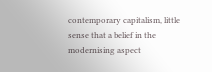contemporary capitalism, little sense that a belief in the modernising aspect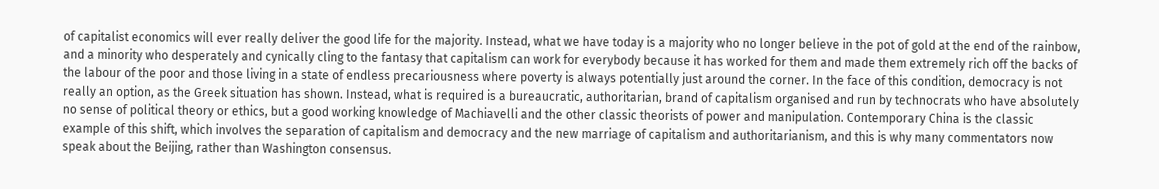of capitalist economics will ever really deliver the good life for the majority. Instead, what we have today is a majority who no longer believe in the pot of gold at the end of the rainbow, and a minority who desperately and cynically cling to the fantasy that capitalism can work for everybody because it has worked for them and made them extremely rich off the backs of the labour of the poor and those living in a state of endless precariousness where poverty is always potentially just around the corner. In the face of this condition, democracy is not really an option, as the Greek situation has shown. Instead, what is required is a bureaucratic, authoritarian, brand of capitalism organised and run by technocrats who have absolutely no sense of political theory or ethics, but a good working knowledge of Machiavelli and the other classic theorists of power and manipulation. Contemporary China is the classic example of this shift, which involves the separation of capitalism and democracy and the new marriage of capitalism and authoritarianism, and this is why many commentators now speak about the Beijing, rather than Washington consensus.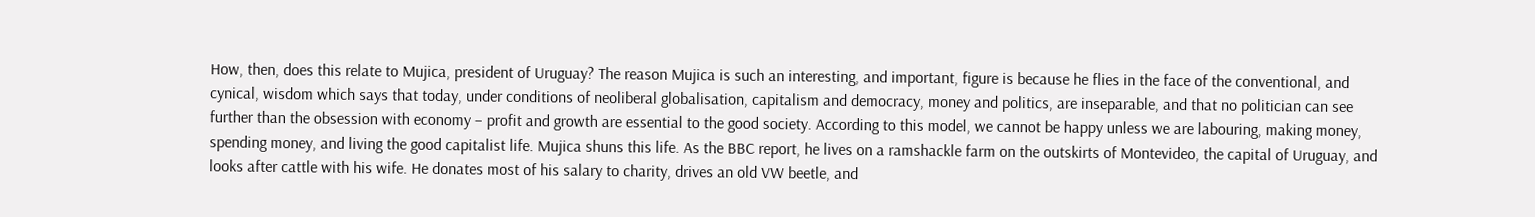How, then, does this relate to Mujica, president of Uruguay? The reason Mujica is such an interesting, and important, figure is because he flies in the face of the conventional, and cynical, wisdom which says that today, under conditions of neoliberal globalisation, capitalism and democracy, money and politics, are inseparable, and that no politician can see further than the obsession with economy – profit and growth are essential to the good society. According to this model, we cannot be happy unless we are labouring, making money, spending money, and living the good capitalist life. Mujica shuns this life. As the BBC report, he lives on a ramshackle farm on the outskirts of Montevideo, the capital of Uruguay, and looks after cattle with his wife. He donates most of his salary to charity, drives an old VW beetle, and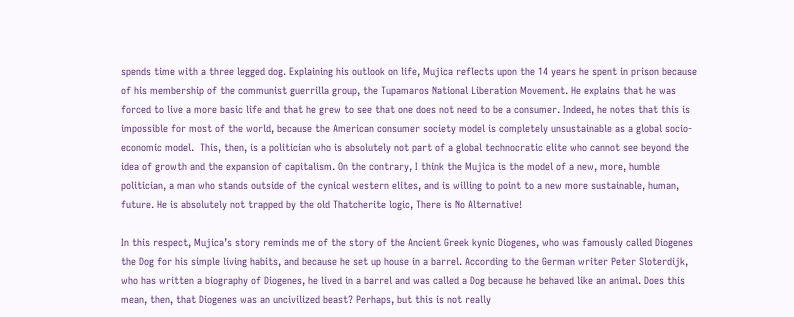spends time with a three legged dog. Explaining his outlook on life, Mujica reflects upon the 14 years he spent in prison because of his membership of the communist guerrilla group, the Tupamaros National Liberation Movement. He explains that he was forced to live a more basic life and that he grew to see that one does not need to be a consumer. Indeed, he notes that this is impossible for most of the world, because the American consumer society model is completely unsustainable as a global socio-economic model.  This, then, is a politician who is absolutely not part of a global technocratic elite who cannot see beyond the idea of growth and the expansion of capitalism. On the contrary, I think the Mujica is the model of a new, more, humble politician, a man who stands outside of the cynical western elites, and is willing to point to a new more sustainable, human, future. He is absolutely not trapped by the old Thatcherite logic, There is No Alternative!

In this respect, Mujica’s story reminds me of the story of the Ancient Greek kynic Diogenes, who was famously called Diogenes the Dog for his simple living habits, and because he set up house in a barrel. According to the German writer Peter Sloterdijk, who has written a biography of Diogenes, he lived in a barrel and was called a Dog because he behaved like an animal. Does this mean, then, that Diogenes was an uncivilized beast? Perhaps, but this is not really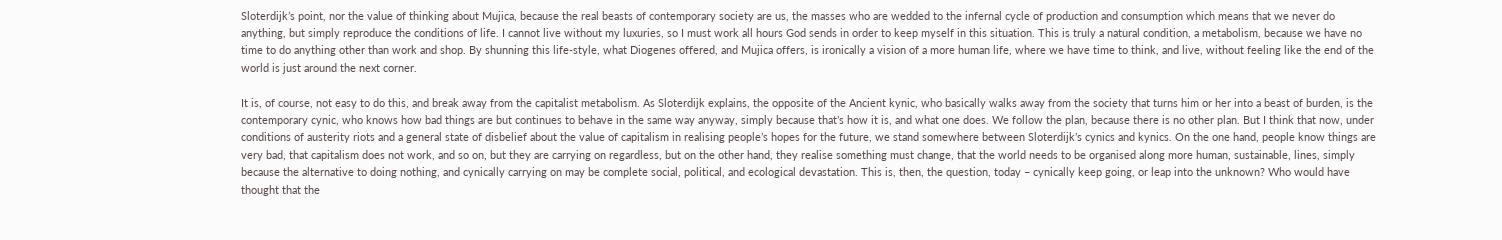Sloterdijk’s point, nor the value of thinking about Mujica, because the real beasts of contemporary society are us, the masses who are wedded to the infernal cycle of production and consumption which means that we never do anything, but simply reproduce the conditions of life. I cannot live without my luxuries, so I must work all hours God sends in order to keep myself in this situation. This is truly a natural condition, a metabolism, because we have no time to do anything other than work and shop. By shunning this life-style, what Diogenes offered, and Mujica offers, is ironically a vision of a more human life, where we have time to think, and live, without feeling like the end of the world is just around the next corner.

It is, of course, not easy to do this, and break away from the capitalist metabolism. As Sloterdijk explains, the opposite of the Ancient kynic, who basically walks away from the society that turns him or her into a beast of burden, is the contemporary cynic, who knows how bad things are but continues to behave in the same way anyway, simply because that’s how it is, and what one does. We follow the plan, because there is no other plan. But I think that now, under conditions of austerity riots and a general state of disbelief about the value of capitalism in realising people’s hopes for the future, we stand somewhere between Sloterdijk’s cynics and kynics. On the one hand, people know things are very bad, that capitalism does not work, and so on, but they are carrying on regardless, but on the other hand, they realise something must change, that the world needs to be organised along more human, sustainable, lines, simply because the alternative to doing nothing, and cynically carrying on may be complete social, political, and ecological devastation. This is, then, the question, today – cynically keep going, or leap into the unknown? Who would have thought that the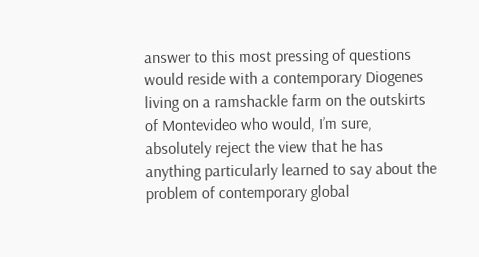answer to this most pressing of questions would reside with a contemporary Diogenes living on a ramshackle farm on the outskirts of Montevideo who would, I’m sure, absolutely reject the view that he has anything particularly learned to say about the problem of contemporary global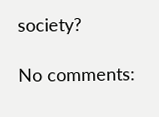society?

No comments: